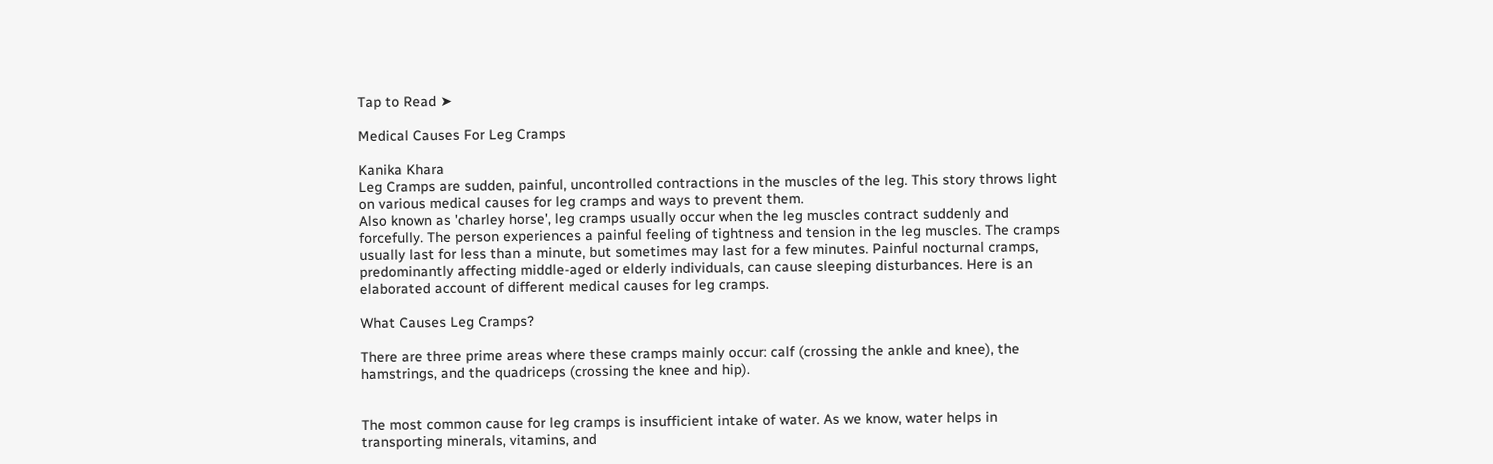Tap to Read ➤

Medical Causes For Leg Cramps

Kanika Khara
Leg Cramps are sudden, painful, uncontrolled contractions in the muscles of the leg. This story throws light on various medical causes for leg cramps and ways to prevent them.
Also known as 'charley horse', leg cramps usually occur when the leg muscles contract suddenly and forcefully. The person experiences a painful feeling of tightness and tension in the leg muscles. The cramps usually last for less than a minute, but sometimes may last for a few minutes. Painful nocturnal cramps, predominantly affecting middle-aged or elderly individuals, can cause sleeping disturbances. Here is an elaborated account of different medical causes for leg cramps.

What Causes Leg Cramps?

There are three prime areas where these cramps mainly occur: calf (crossing the ankle and knee), the hamstrings, and the quadriceps (crossing the knee and hip).


The most common cause for leg cramps is insufficient intake of water. As we know, water helps in transporting minerals, vitamins, and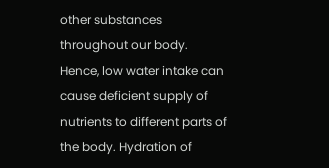other substances throughout our body. Hence, low water intake can cause deficient supply of nutrients to different parts of the body. Hydration of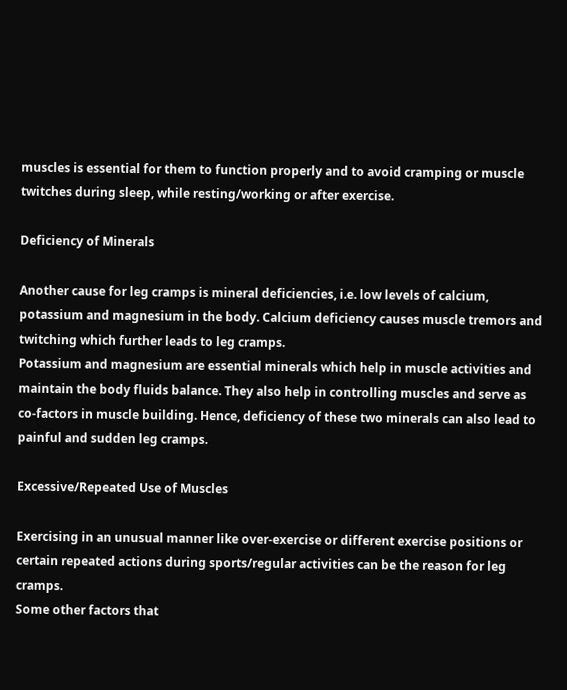muscles is essential for them to function properly and to avoid cramping or muscle twitches during sleep, while resting/working or after exercise.

Deficiency of Minerals

Another cause for leg cramps is mineral deficiencies, i.e. low levels of calcium, potassium and magnesium in the body. Calcium deficiency causes muscle tremors and twitching which further leads to leg cramps.
Potassium and magnesium are essential minerals which help in muscle activities and maintain the body fluids balance. They also help in controlling muscles and serve as co-factors in muscle building. Hence, deficiency of these two minerals can also lead to painful and sudden leg cramps.

Excessive/Repeated Use of Muscles

Exercising in an unusual manner like over-exercise or different exercise positions or certain repeated actions during sports/regular activities can be the reason for leg cramps.
Some other factors that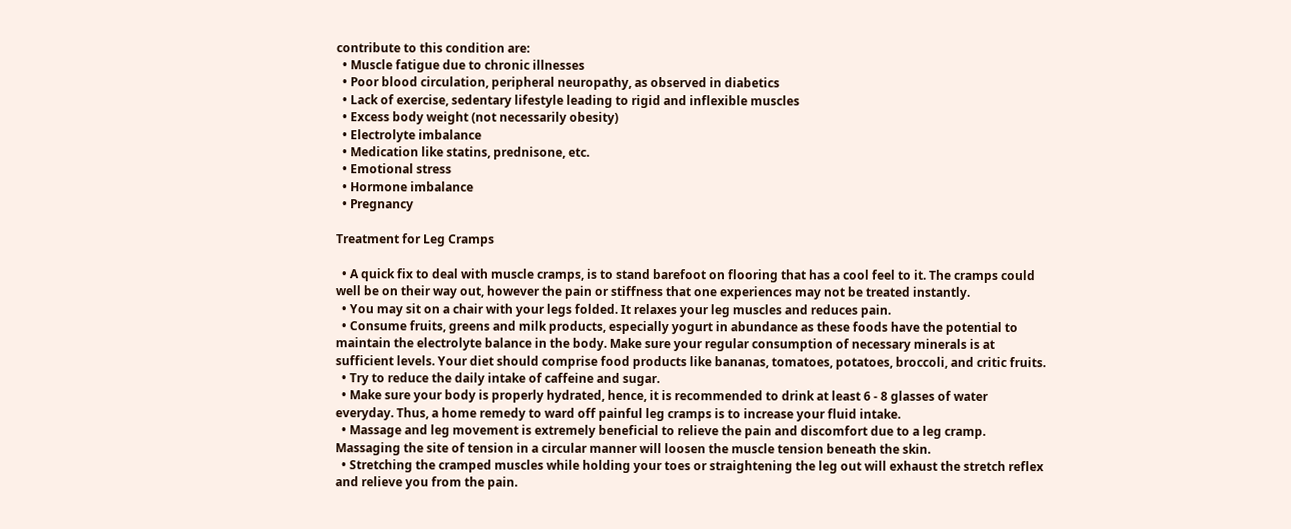contribute to this condition are:
  • Muscle fatigue due to chronic illnesses
  • Poor blood circulation, peripheral neuropathy, as observed in diabetics
  • Lack of exercise, sedentary lifestyle leading to rigid and inflexible muscles
  • Excess body weight (not necessarily obesity)
  • Electrolyte imbalance
  • Medication like statins, prednisone, etc.
  • Emotional stress
  • Hormone imbalance
  • Pregnancy

Treatment for Leg Cramps

  • A quick fix to deal with muscle cramps, is to stand barefoot on flooring that has a cool feel to it. The cramps could well be on their way out, however the pain or stiffness that one experiences may not be treated instantly.
  • You may sit on a chair with your legs folded. It relaxes your leg muscles and reduces pain.
  • Consume fruits, greens and milk products, especially yogurt in abundance as these foods have the potential to maintain the electrolyte balance in the body. Make sure your regular consumption of necessary minerals is at sufficient levels. Your diet should comprise food products like bananas, tomatoes, potatoes, broccoli, and critic fruits.
  • Try to reduce the daily intake of caffeine and sugar.
  • Make sure your body is properly hydrated, hence, it is recommended to drink at least 6 - 8 glasses of water everyday. Thus, a home remedy to ward off painful leg cramps is to increase your fluid intake.
  • Massage and leg movement is extremely beneficial to relieve the pain and discomfort due to a leg cramp. Massaging the site of tension in a circular manner will loosen the muscle tension beneath the skin.
  • Stretching the cramped muscles while holding your toes or straightening the leg out will exhaust the stretch reflex and relieve you from the pain.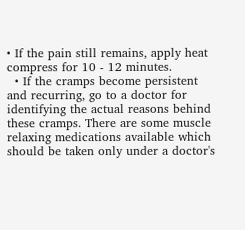• If the pain still remains, apply heat compress for 10 - 12 minutes.
  • If the cramps become persistent and recurring, go to a doctor for identifying the actual reasons behind these cramps. There are some muscle relaxing medications available which should be taken only under a doctor's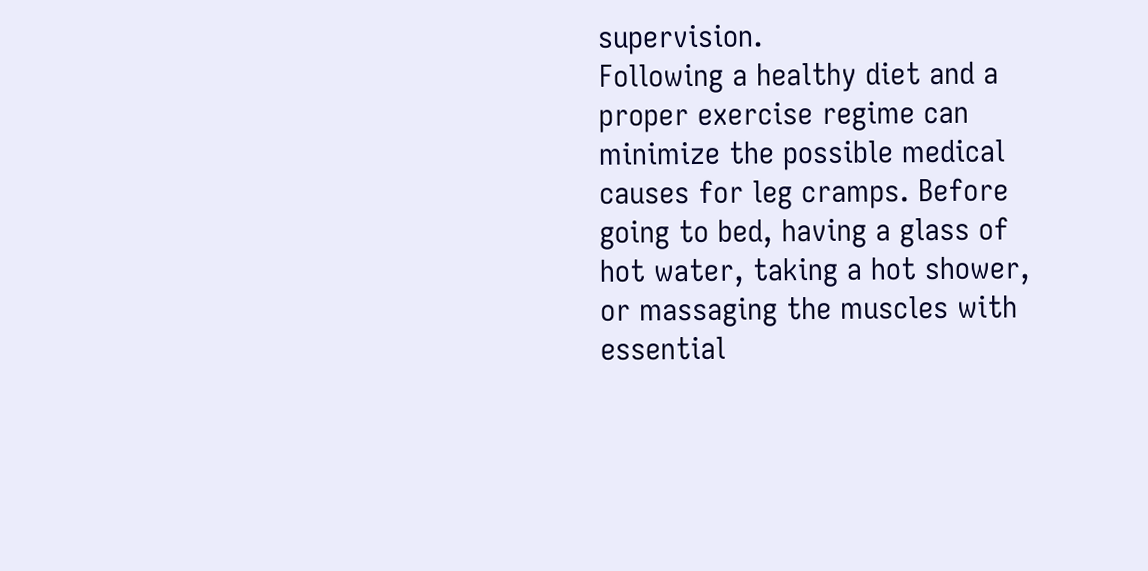supervision.
Following a healthy diet and a proper exercise regime can minimize the possible medical causes for leg cramps. Before going to bed, having a glass of hot water, taking a hot shower, or massaging the muscles with essential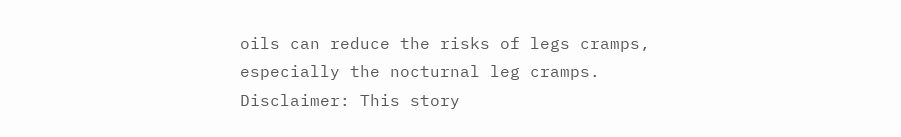oils can reduce the risks of legs cramps, especially the nocturnal leg cramps.
Disclaimer: This story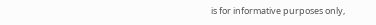is for informative purposes only,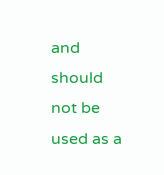and should not be used as a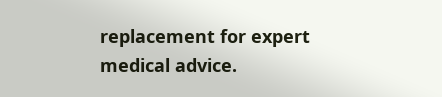replacement for expert medical advice.